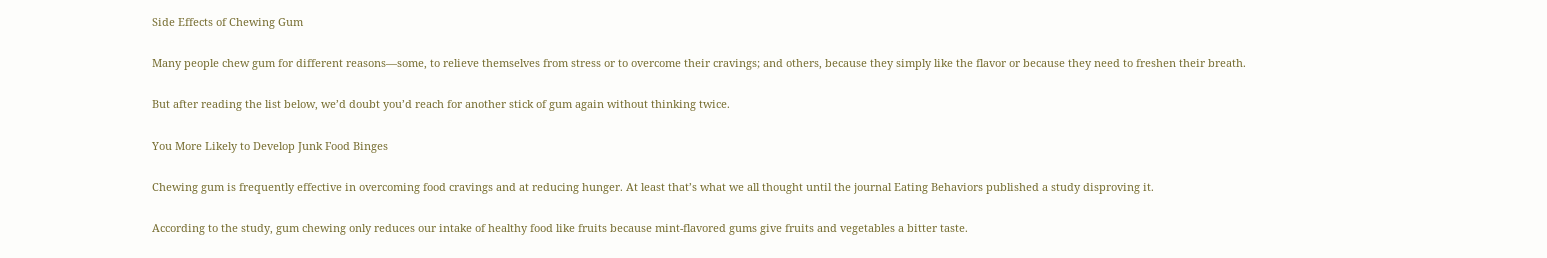Side Effects of Chewing Gum

Many people chew gum for different reasons—some, to relieve themselves from stress or to overcome their cravings; and others, because they simply like the flavor or because they need to freshen their breath.

But after reading the list below, we’d doubt you’d reach for another stick of gum again without thinking twice.

You More Likely to Develop Junk Food Binges

Chewing gum is frequently effective in overcoming food cravings and at reducing hunger. At least that’s what we all thought until the journal Eating Behaviors published a study disproving it.

According to the study, gum chewing only reduces our intake of healthy food like fruits because mint-flavored gums give fruits and vegetables a bitter taste.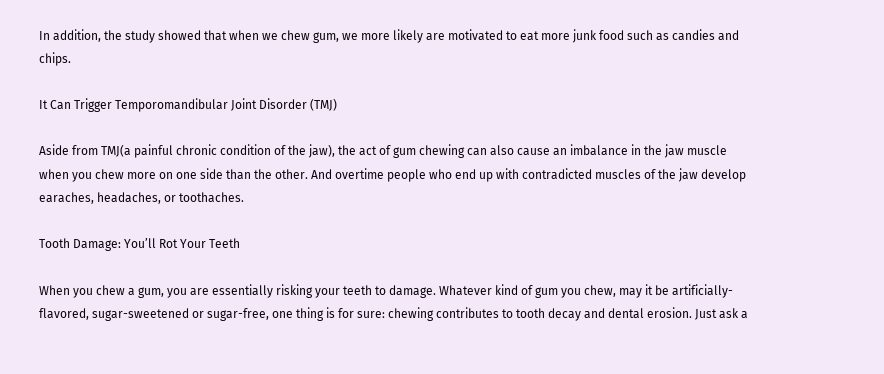In addition, the study showed that when we chew gum, we more likely are motivated to eat more junk food such as candies and chips.

It Can Trigger Temporomandibular Joint Disorder (TMJ)

Aside from TMJ(a painful chronic condition of the jaw), the act of gum chewing can also cause an imbalance in the jaw muscle when you chew more on one side than the other. And overtime people who end up with contradicted muscles of the jaw develop earaches, headaches, or toothaches.

Tooth Damage: You’ll Rot Your Teeth

When you chew a gum, you are essentially risking your teeth to damage. Whatever kind of gum you chew, may it be artificially-flavored, sugar-sweetened or sugar-free, one thing is for sure: chewing contributes to tooth decay and dental erosion. Just ask a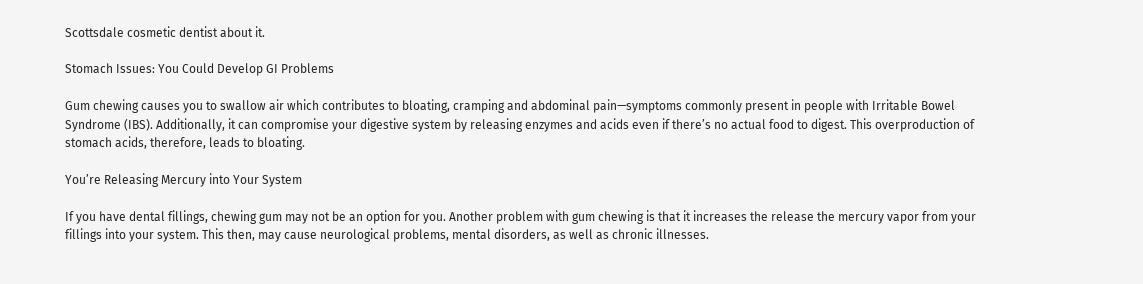Scottsdale cosmetic dentist about it.

Stomach Issues: You Could Develop GI Problems

Gum chewing causes you to swallow air which contributes to bloating, cramping and abdominal pain—symptoms commonly present in people with Irritable Bowel Syndrome (IBS). Additionally, it can compromise your digestive system by releasing enzymes and acids even if there’s no actual food to digest. This overproduction of stomach acids, therefore, leads to bloating.

You’re Releasing Mercury into Your System

If you have dental fillings, chewing gum may not be an option for you. Another problem with gum chewing is that it increases the release the mercury vapor from your fillings into your system. This then, may cause neurological problems, mental disorders, as well as chronic illnesses.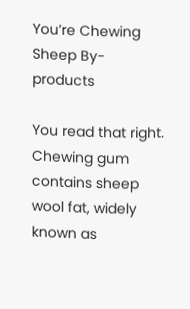You’re Chewing Sheep By-products

You read that right. Chewing gum contains sheep wool fat, widely known as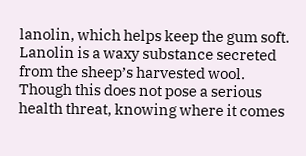lanolin, which helps keep the gum soft. Lanolin is a waxy substance secreted from the sheep’s harvested wool. Though this does not pose a serious health threat, knowing where it comes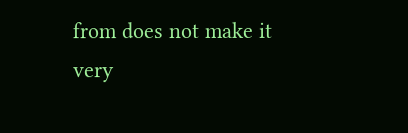from does not make it very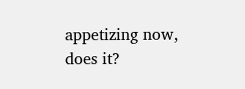appetizing now, does it?